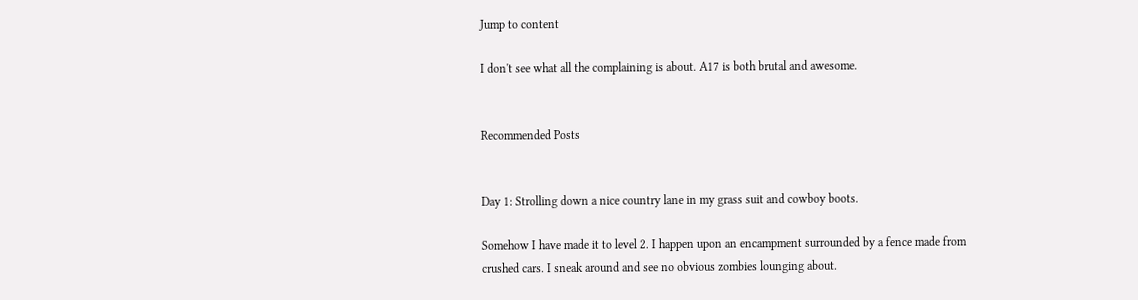Jump to content

I don't see what all the complaining is about. A17 is both brutal and awesome.


Recommended Posts


Day 1: Strolling down a nice country lane in my grass suit and cowboy boots.

Somehow I have made it to level 2. I happen upon an encampment surrounded by a fence made from crushed cars. I sneak around and see no obvious zombies lounging about.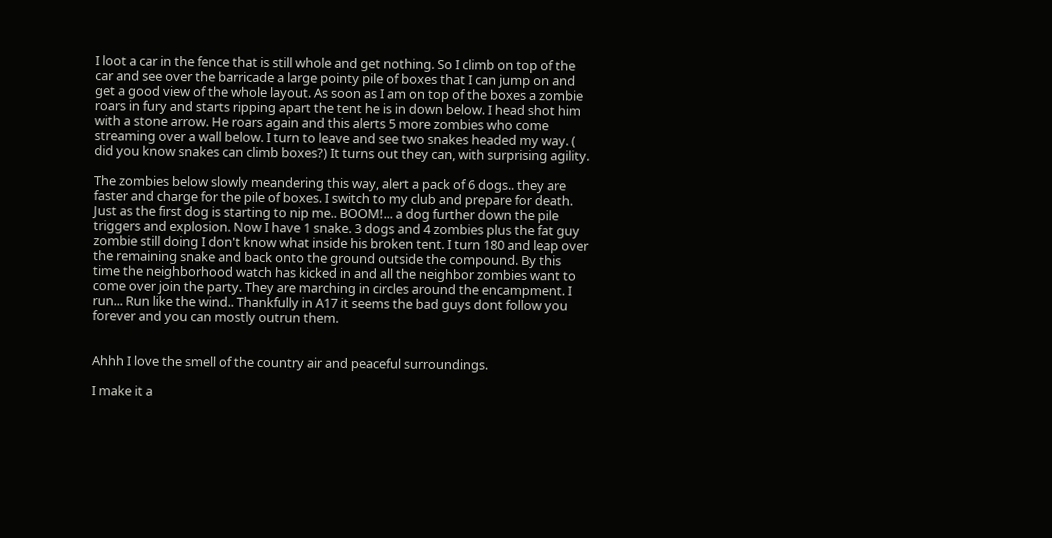I loot a car in the fence that is still whole and get nothing. So I climb on top of the car and see over the barricade a large pointy pile of boxes that I can jump on and get a good view of the whole layout. As soon as I am on top of the boxes a zombie roars in fury and starts ripping apart the tent he is in down below. I head shot him with a stone arrow. He roars again and this alerts 5 more zombies who come streaming over a wall below. I turn to leave and see two snakes headed my way. ( did you know snakes can climb boxes?) It turns out they can, with surprising agility.

The zombies below slowly meandering this way, alert a pack of 6 dogs.. they are faster and charge for the pile of boxes. I switch to my club and prepare for death. Just as the first dog is starting to nip me.. BOOM!... a dog further down the pile triggers and explosion. Now I have 1 snake. 3 dogs and 4 zombies plus the fat guy zombie still doing I don't know what inside his broken tent. I turn 180 and leap over the remaining snake and back onto the ground outside the compound. By this time the neighborhood watch has kicked in and all the neighbor zombies want to come over join the party. They are marching in circles around the encampment. I run... Run like the wind.. Thankfully in A17 it seems the bad guys dont follow you forever and you can mostly outrun them.


Ahhh I love the smell of the country air and peaceful surroundings.

I make it a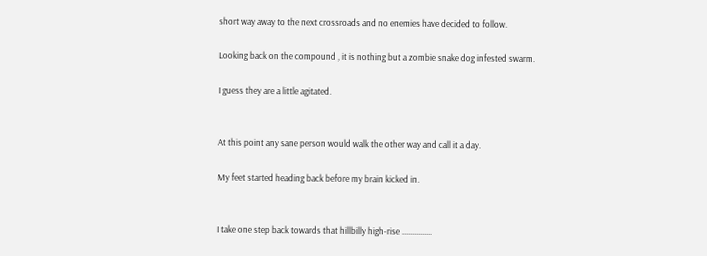short way away to the next crossroads and no enemies have decided to follow.

Looking back on the compound , it is nothing but a zombie snake dog infested swarm.

I guess they are a little agitated.


At this point any sane person would walk the other way and call it a day.

My feet started heading back before my brain kicked in.


I take one step back towards that hillbilly high-rise ...............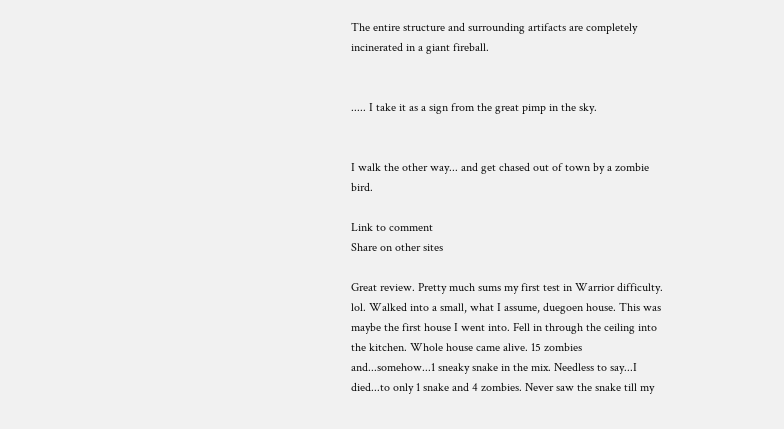The entire structure and surrounding artifacts are completely incinerated in a giant fireball.


..... I take it as a sign from the great pimp in the sky.


I walk the other way... and get chased out of town by a zombie bird.

Link to comment
Share on other sites

Great review. Pretty much sums my first test in Warrior difficulty. lol. Walked into a small, what I assume, duegoen house. This was maybe the first house I went into. Fell in through the ceiling into the kitchen. Whole house came alive. 15 zombies and...somehow...1 sneaky snake in the mix. Needless to say...I died...to only 1 snake and 4 zombies. Never saw the snake till my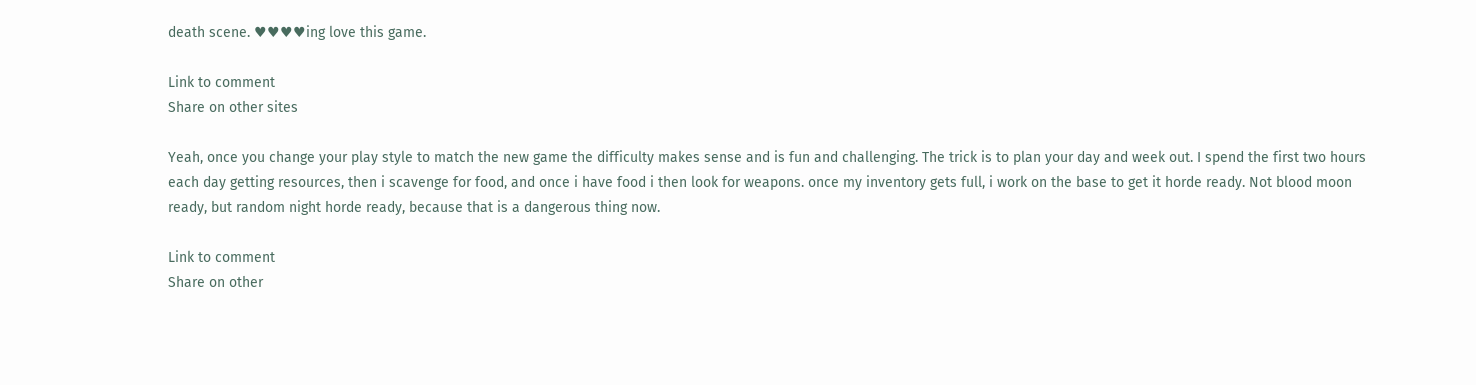death scene. ♥♥♥♥ing love this game.

Link to comment
Share on other sites

Yeah, once you change your play style to match the new game the difficulty makes sense and is fun and challenging. The trick is to plan your day and week out. I spend the first two hours each day getting resources, then i scavenge for food, and once i have food i then look for weapons. once my inventory gets full, i work on the base to get it horde ready. Not blood moon ready, but random night horde ready, because that is a dangerous thing now.

Link to comment
Share on other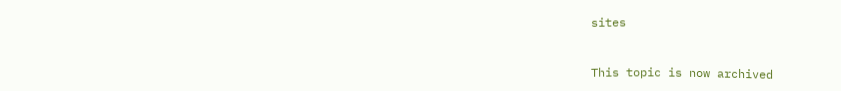sites


This topic is now archived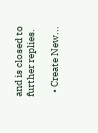and is closed to further replies.

  • Create New...